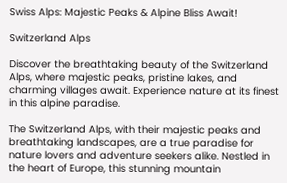Swiss Alps: Majestic Peaks & Alpine Bliss Await!

Switzerland Alps

Discover the breathtaking beauty of the Switzerland Alps, where majestic peaks, pristine lakes, and charming villages await. Experience nature at its finest in this alpine paradise.

The Switzerland Alps, with their majestic peaks and breathtaking landscapes, are a true paradise for nature lovers and adventure seekers alike. Nestled in the heart of Europe, this stunning mountain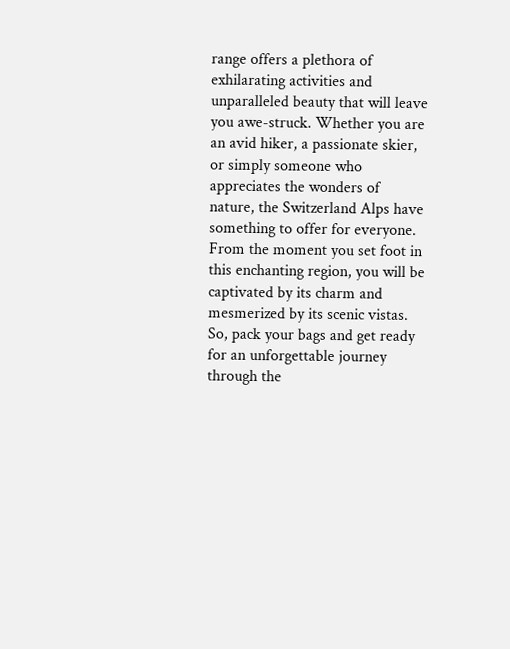range offers a plethora of exhilarating activities and unparalleled beauty that will leave you awe-struck. Whether you are an avid hiker, a passionate skier, or simply someone who appreciates the wonders of nature, the Switzerland Alps have something to offer for everyone. From the moment you set foot in this enchanting region, you will be captivated by its charm and mesmerized by its scenic vistas. So, pack your bags and get ready for an unforgettable journey through the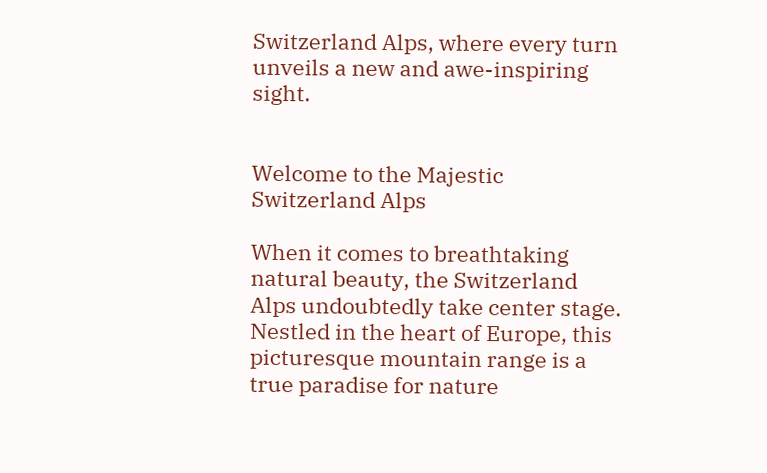Switzerland Alps, where every turn unveils a new and awe-inspiring sight.


Welcome to the Majestic Switzerland Alps

When it comes to breathtaking natural beauty, the Switzerland Alps undoubtedly take center stage. Nestled in the heart of Europe, this picturesque mountain range is a true paradise for nature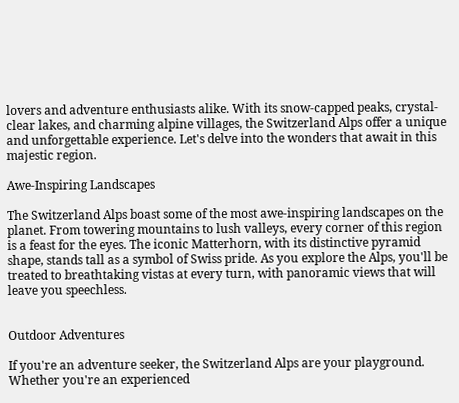lovers and adventure enthusiasts alike. With its snow-capped peaks, crystal-clear lakes, and charming alpine villages, the Switzerland Alps offer a unique and unforgettable experience. Let's delve into the wonders that await in this majestic region.

Awe-Inspiring Landscapes

The Switzerland Alps boast some of the most awe-inspiring landscapes on the planet. From towering mountains to lush valleys, every corner of this region is a feast for the eyes. The iconic Matterhorn, with its distinctive pyramid shape, stands tall as a symbol of Swiss pride. As you explore the Alps, you'll be treated to breathtaking vistas at every turn, with panoramic views that will leave you speechless.


Outdoor Adventures

If you're an adventure seeker, the Switzerland Alps are your playground. Whether you're an experienced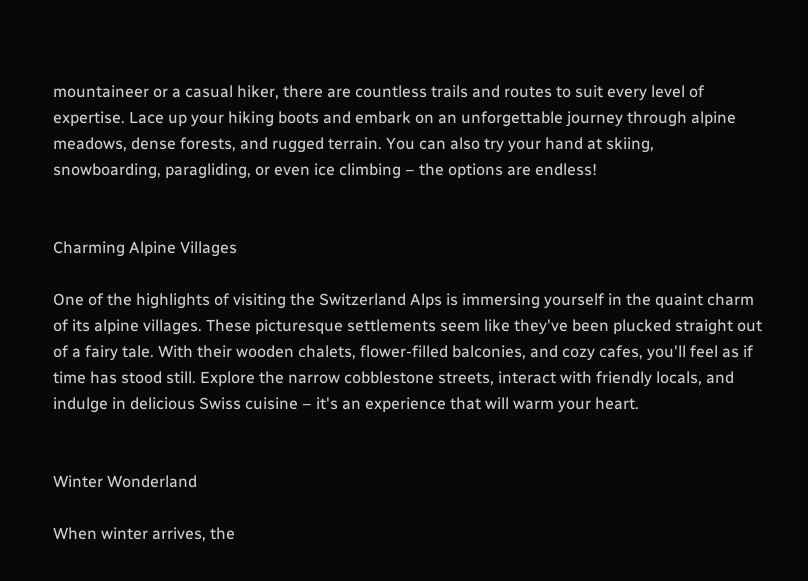mountaineer or a casual hiker, there are countless trails and routes to suit every level of expertise. Lace up your hiking boots and embark on an unforgettable journey through alpine meadows, dense forests, and rugged terrain. You can also try your hand at skiing, snowboarding, paragliding, or even ice climbing – the options are endless!


Charming Alpine Villages

One of the highlights of visiting the Switzerland Alps is immersing yourself in the quaint charm of its alpine villages. These picturesque settlements seem like they've been plucked straight out of a fairy tale. With their wooden chalets, flower-filled balconies, and cozy cafes, you'll feel as if time has stood still. Explore the narrow cobblestone streets, interact with friendly locals, and indulge in delicious Swiss cuisine – it's an experience that will warm your heart.


Winter Wonderland

When winter arrives, the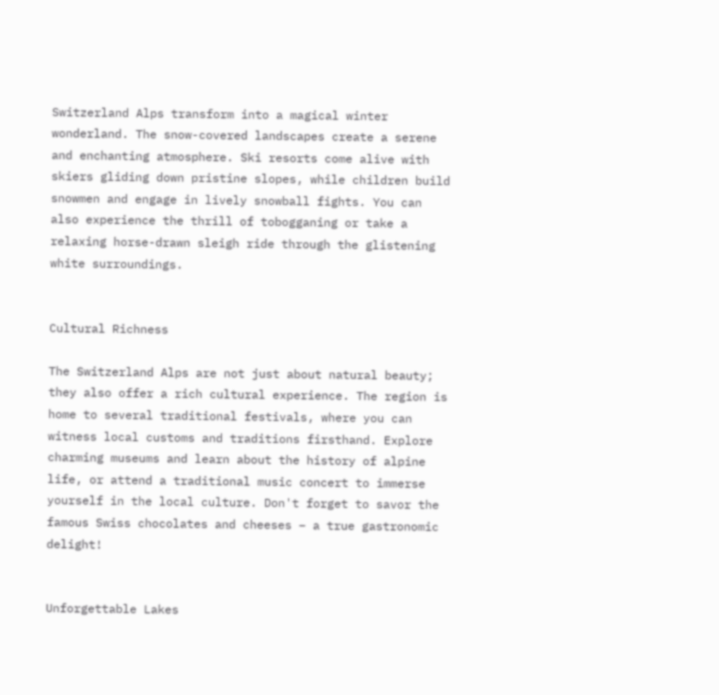Switzerland Alps transform into a magical winter wonderland. The snow-covered landscapes create a serene and enchanting atmosphere. Ski resorts come alive with skiers gliding down pristine slopes, while children build snowmen and engage in lively snowball fights. You can also experience the thrill of tobogganing or take a relaxing horse-drawn sleigh ride through the glistening white surroundings.


Cultural Richness

The Switzerland Alps are not just about natural beauty; they also offer a rich cultural experience. The region is home to several traditional festivals, where you can witness local customs and traditions firsthand. Explore charming museums and learn about the history of alpine life, or attend a traditional music concert to immerse yourself in the local culture. Don't forget to savor the famous Swiss chocolates and cheeses – a true gastronomic delight!


Unforgettable Lakes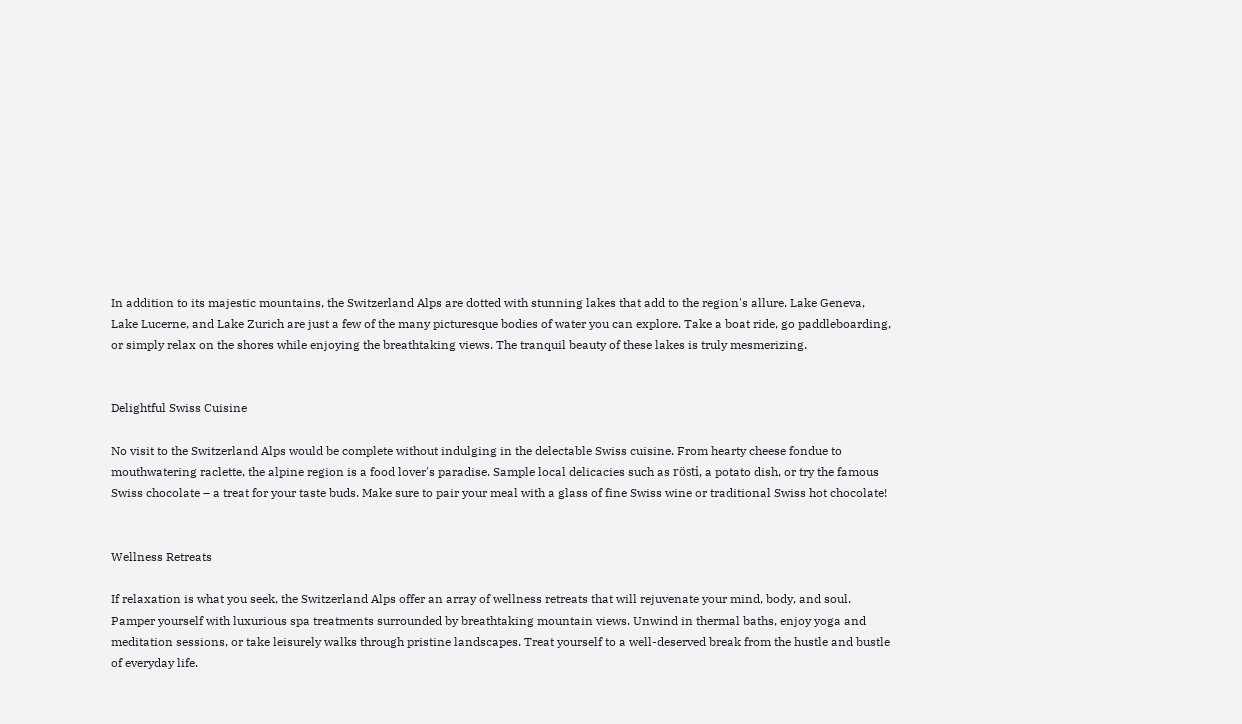In addition to its majestic mountains, the Switzerland Alps are dotted with stunning lakes that add to the region's allure. Lake Geneva, Lake Lucerne, and Lake Zurich are just a few of the many picturesque bodies of water you can explore. Take a boat ride, go paddleboarding, or simply relax on the shores while enjoying the breathtaking views. The tranquil beauty of these lakes is truly mesmerizing.


Delightful Swiss Cuisine

No visit to the Switzerland Alps would be complete without indulging in the delectable Swiss cuisine. From hearty cheese fondue to mouthwatering raclette, the alpine region is a food lover's paradise. Sample local delicacies such as rösti, a potato dish, or try the famous Swiss chocolate – a treat for your taste buds. Make sure to pair your meal with a glass of fine Swiss wine or traditional Swiss hot chocolate!


Wellness Retreats

If relaxation is what you seek, the Switzerland Alps offer an array of wellness retreats that will rejuvenate your mind, body, and soul. Pamper yourself with luxurious spa treatments surrounded by breathtaking mountain views. Unwind in thermal baths, enjoy yoga and meditation sessions, or take leisurely walks through pristine landscapes. Treat yourself to a well-deserved break from the hustle and bustle of everyday life.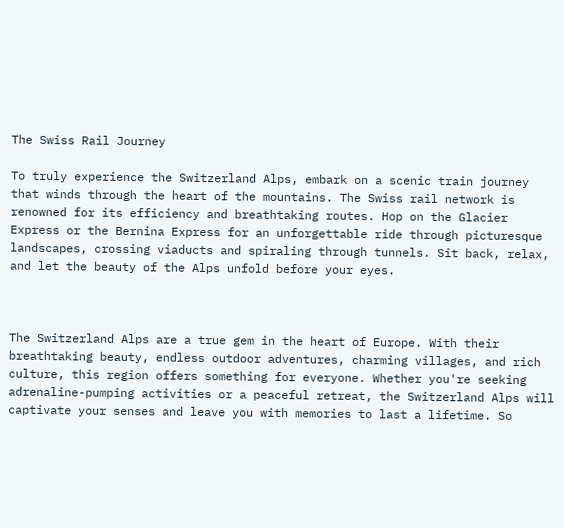The Swiss Rail Journey

To truly experience the Switzerland Alps, embark on a scenic train journey that winds through the heart of the mountains. The Swiss rail network is renowned for its efficiency and breathtaking routes. Hop on the Glacier Express or the Bernina Express for an unforgettable ride through picturesque landscapes, crossing viaducts and spiraling through tunnels. Sit back, relax, and let the beauty of the Alps unfold before your eyes.



The Switzerland Alps are a true gem in the heart of Europe. With their breathtaking beauty, endless outdoor adventures, charming villages, and rich culture, this region offers something for everyone. Whether you're seeking adrenaline-pumping activities or a peaceful retreat, the Switzerland Alps will captivate your senses and leave you with memories to last a lifetime. So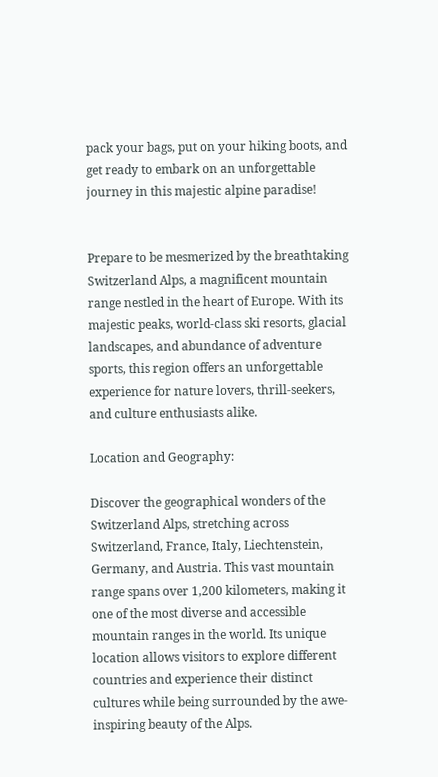pack your bags, put on your hiking boots, and get ready to embark on an unforgettable journey in this majestic alpine paradise!


Prepare to be mesmerized by the breathtaking Switzerland Alps, a magnificent mountain range nestled in the heart of Europe. With its majestic peaks, world-class ski resorts, glacial landscapes, and abundance of adventure sports, this region offers an unforgettable experience for nature lovers, thrill-seekers, and culture enthusiasts alike.

Location and Geography:

Discover the geographical wonders of the Switzerland Alps, stretching across Switzerland, France, Italy, Liechtenstein, Germany, and Austria. This vast mountain range spans over 1,200 kilometers, making it one of the most diverse and accessible mountain ranges in the world. Its unique location allows visitors to explore different countries and experience their distinct cultures while being surrounded by the awe-inspiring beauty of the Alps.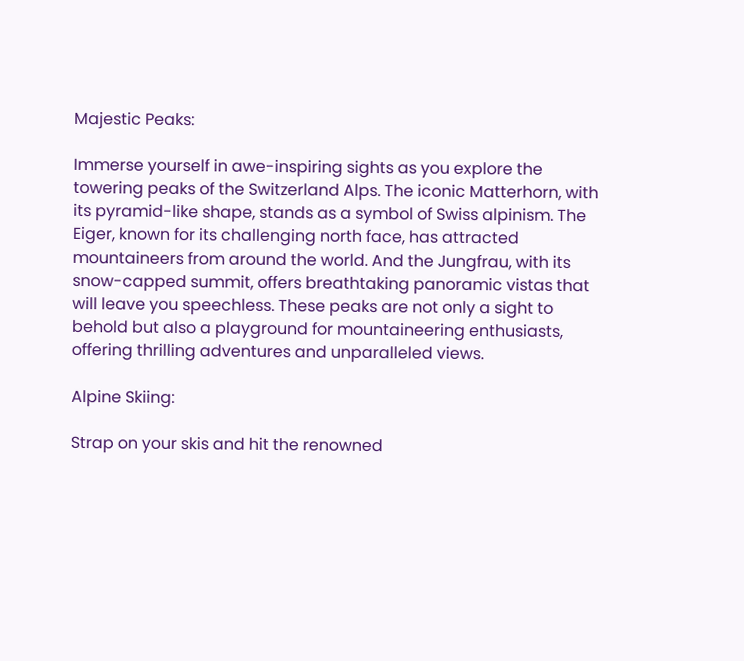Majestic Peaks:

Immerse yourself in awe-inspiring sights as you explore the towering peaks of the Switzerland Alps. The iconic Matterhorn, with its pyramid-like shape, stands as a symbol of Swiss alpinism. The Eiger, known for its challenging north face, has attracted mountaineers from around the world. And the Jungfrau, with its snow-capped summit, offers breathtaking panoramic vistas that will leave you speechless. These peaks are not only a sight to behold but also a playground for mountaineering enthusiasts, offering thrilling adventures and unparalleled views.

Alpine Skiing:

Strap on your skis and hit the renowned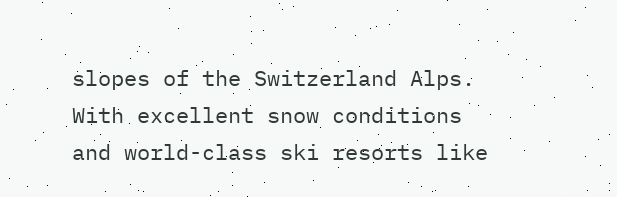slopes of the Switzerland Alps. With excellent snow conditions and world-class ski resorts like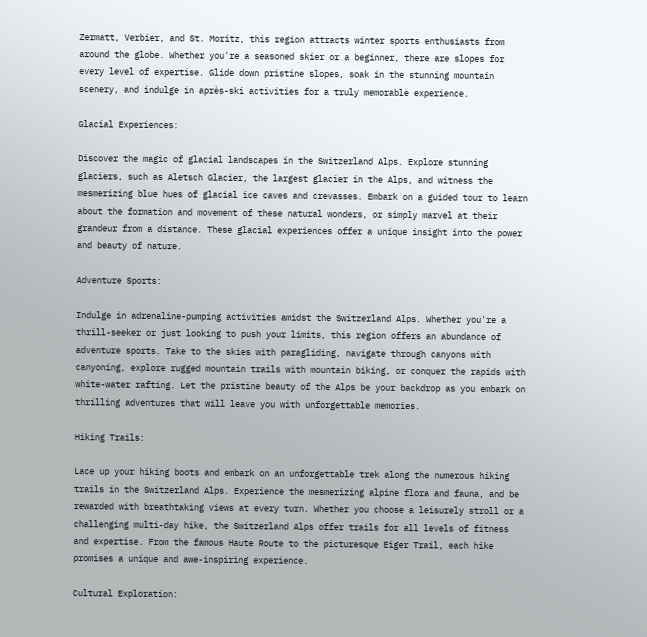Zermatt, Verbier, and St. Moritz, this region attracts winter sports enthusiasts from around the globe. Whether you're a seasoned skier or a beginner, there are slopes for every level of expertise. Glide down pristine slopes, soak in the stunning mountain scenery, and indulge in après-ski activities for a truly memorable experience.

Glacial Experiences:

Discover the magic of glacial landscapes in the Switzerland Alps. Explore stunning glaciers, such as Aletsch Glacier, the largest glacier in the Alps, and witness the mesmerizing blue hues of glacial ice caves and crevasses. Embark on a guided tour to learn about the formation and movement of these natural wonders, or simply marvel at their grandeur from a distance. These glacial experiences offer a unique insight into the power and beauty of nature.

Adventure Sports:

Indulge in adrenaline-pumping activities amidst the Switzerland Alps. Whether you're a thrill-seeker or just looking to push your limits, this region offers an abundance of adventure sports. Take to the skies with paragliding, navigate through canyons with canyoning, explore rugged mountain trails with mountain biking, or conquer the rapids with white-water rafting. Let the pristine beauty of the Alps be your backdrop as you embark on thrilling adventures that will leave you with unforgettable memories.

Hiking Trails:

Lace up your hiking boots and embark on an unforgettable trek along the numerous hiking trails in the Switzerland Alps. Experience the mesmerizing alpine flora and fauna, and be rewarded with breathtaking views at every turn. Whether you choose a leisurely stroll or a challenging multi-day hike, the Switzerland Alps offer trails for all levels of fitness and expertise. From the famous Haute Route to the picturesque Eiger Trail, each hike promises a unique and awe-inspiring experience.

Cultural Exploration: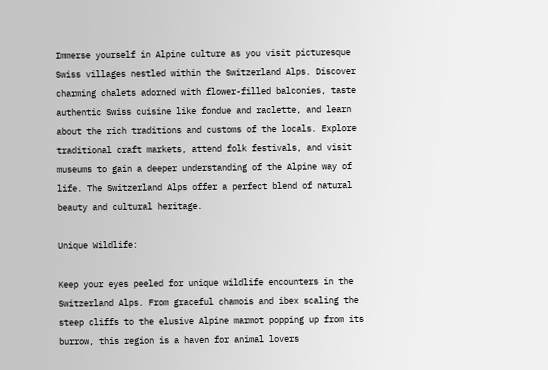Immerse yourself in Alpine culture as you visit picturesque Swiss villages nestled within the Switzerland Alps. Discover charming chalets adorned with flower-filled balconies, taste authentic Swiss cuisine like fondue and raclette, and learn about the rich traditions and customs of the locals. Explore traditional craft markets, attend folk festivals, and visit museums to gain a deeper understanding of the Alpine way of life. The Switzerland Alps offer a perfect blend of natural beauty and cultural heritage.

Unique Wildlife:

Keep your eyes peeled for unique wildlife encounters in the Switzerland Alps. From graceful chamois and ibex scaling the steep cliffs to the elusive Alpine marmot popping up from its burrow, this region is a haven for animal lovers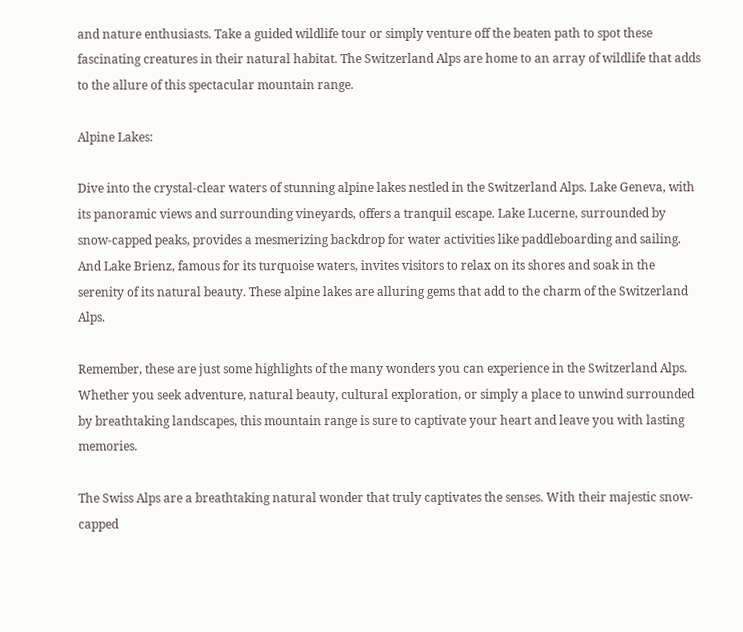and nature enthusiasts. Take a guided wildlife tour or simply venture off the beaten path to spot these fascinating creatures in their natural habitat. The Switzerland Alps are home to an array of wildlife that adds to the allure of this spectacular mountain range.

Alpine Lakes:

Dive into the crystal-clear waters of stunning alpine lakes nestled in the Switzerland Alps. Lake Geneva, with its panoramic views and surrounding vineyards, offers a tranquil escape. Lake Lucerne, surrounded by snow-capped peaks, provides a mesmerizing backdrop for water activities like paddleboarding and sailing. And Lake Brienz, famous for its turquoise waters, invites visitors to relax on its shores and soak in the serenity of its natural beauty. These alpine lakes are alluring gems that add to the charm of the Switzerland Alps.

Remember, these are just some highlights of the many wonders you can experience in the Switzerland Alps. Whether you seek adventure, natural beauty, cultural exploration, or simply a place to unwind surrounded by breathtaking landscapes, this mountain range is sure to captivate your heart and leave you with lasting memories.

The Swiss Alps are a breathtaking natural wonder that truly captivates the senses. With their majestic snow-capped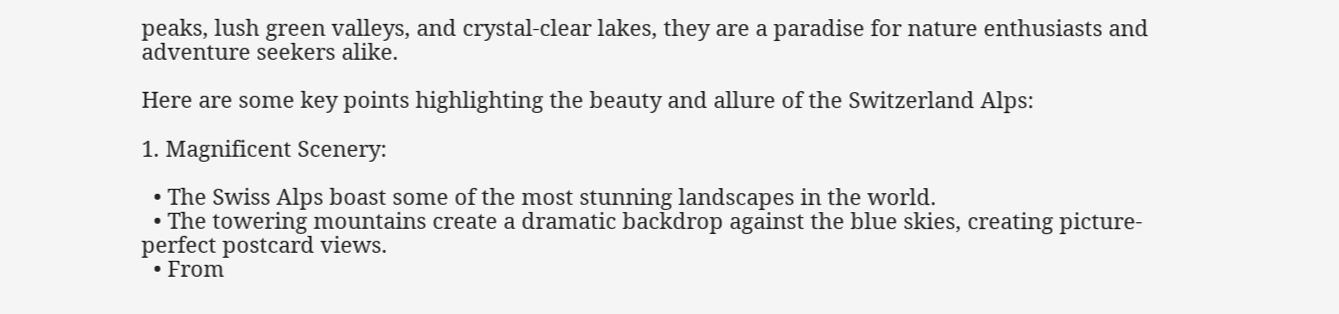peaks, lush green valleys, and crystal-clear lakes, they are a paradise for nature enthusiasts and adventure seekers alike.

Here are some key points highlighting the beauty and allure of the Switzerland Alps:

1. Magnificent Scenery:

  • The Swiss Alps boast some of the most stunning landscapes in the world.
  • The towering mountains create a dramatic backdrop against the blue skies, creating picture-perfect postcard views.
  • From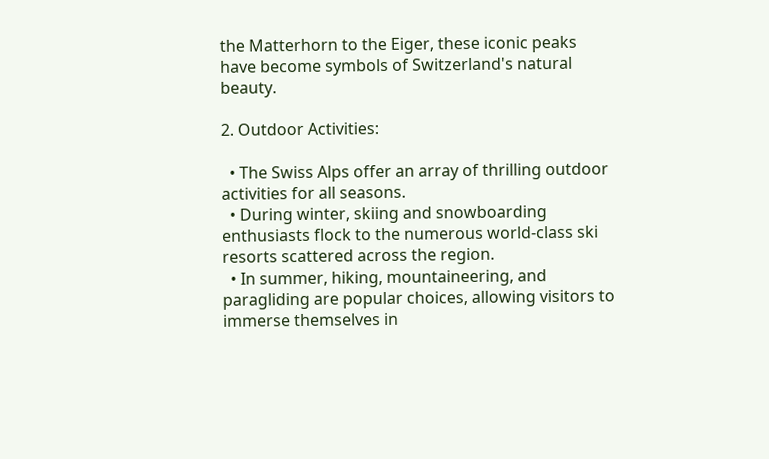the Matterhorn to the Eiger, these iconic peaks have become symbols of Switzerland's natural beauty.

2. Outdoor Activities:

  • The Swiss Alps offer an array of thrilling outdoor activities for all seasons.
  • During winter, skiing and snowboarding enthusiasts flock to the numerous world-class ski resorts scattered across the region.
  • In summer, hiking, mountaineering, and paragliding are popular choices, allowing visitors to immerse themselves in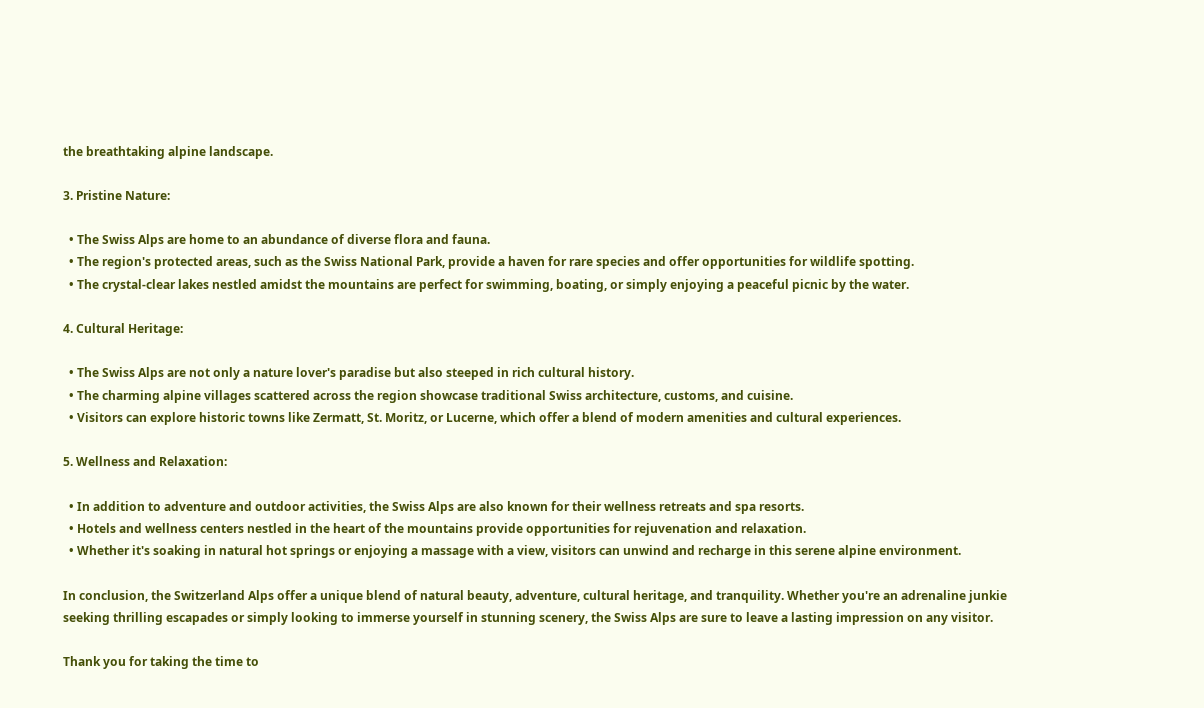the breathtaking alpine landscape.

3. Pristine Nature:

  • The Swiss Alps are home to an abundance of diverse flora and fauna.
  • The region's protected areas, such as the Swiss National Park, provide a haven for rare species and offer opportunities for wildlife spotting.
  • The crystal-clear lakes nestled amidst the mountains are perfect for swimming, boating, or simply enjoying a peaceful picnic by the water.

4. Cultural Heritage:

  • The Swiss Alps are not only a nature lover's paradise but also steeped in rich cultural history.
  • The charming alpine villages scattered across the region showcase traditional Swiss architecture, customs, and cuisine.
  • Visitors can explore historic towns like Zermatt, St. Moritz, or Lucerne, which offer a blend of modern amenities and cultural experiences.

5. Wellness and Relaxation:

  • In addition to adventure and outdoor activities, the Swiss Alps are also known for their wellness retreats and spa resorts.
  • Hotels and wellness centers nestled in the heart of the mountains provide opportunities for rejuvenation and relaxation.
  • Whether it's soaking in natural hot springs or enjoying a massage with a view, visitors can unwind and recharge in this serene alpine environment.

In conclusion, the Switzerland Alps offer a unique blend of natural beauty, adventure, cultural heritage, and tranquility. Whether you're an adrenaline junkie seeking thrilling escapades or simply looking to immerse yourself in stunning scenery, the Swiss Alps are sure to leave a lasting impression on any visitor.

Thank you for taking the time to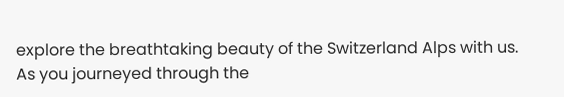explore the breathtaking beauty of the Switzerland Alps with us. As you journeyed through the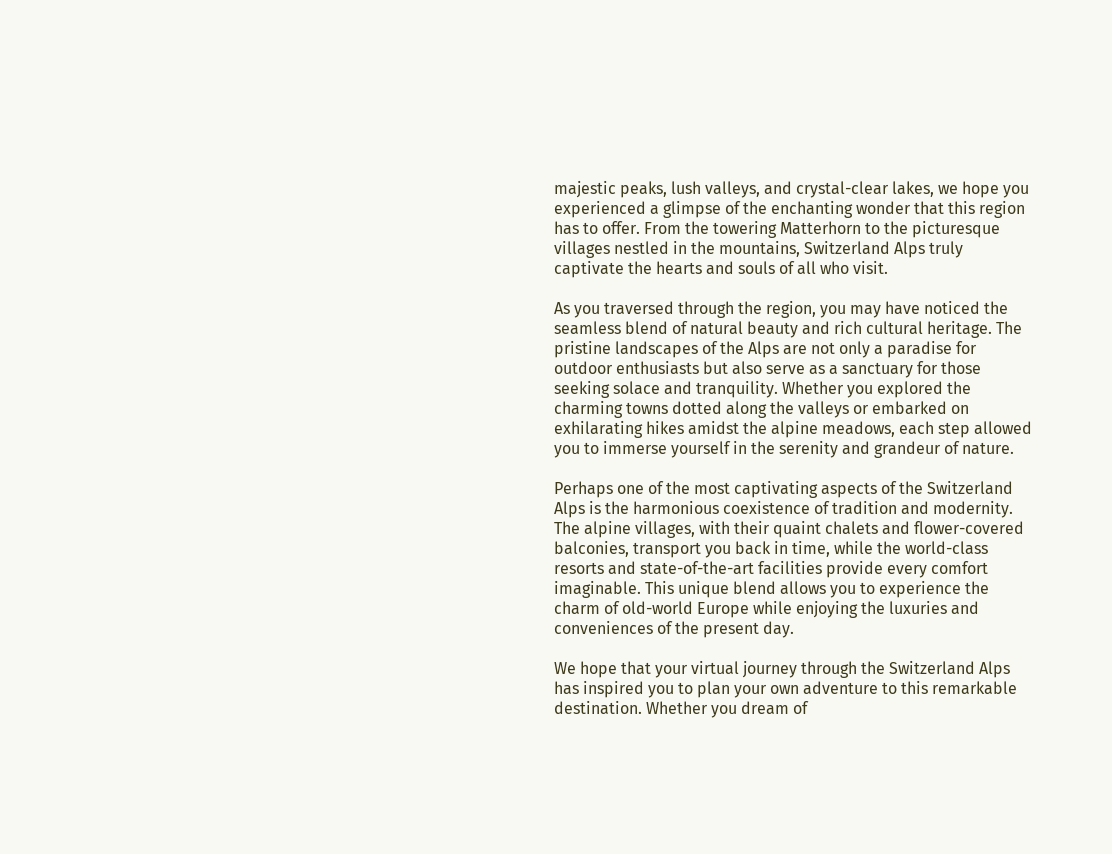majestic peaks, lush valleys, and crystal-clear lakes, we hope you experienced a glimpse of the enchanting wonder that this region has to offer. From the towering Matterhorn to the picturesque villages nestled in the mountains, Switzerland Alps truly captivate the hearts and souls of all who visit.

As you traversed through the region, you may have noticed the seamless blend of natural beauty and rich cultural heritage. The pristine landscapes of the Alps are not only a paradise for outdoor enthusiasts but also serve as a sanctuary for those seeking solace and tranquility. Whether you explored the charming towns dotted along the valleys or embarked on exhilarating hikes amidst the alpine meadows, each step allowed you to immerse yourself in the serenity and grandeur of nature.

Perhaps one of the most captivating aspects of the Switzerland Alps is the harmonious coexistence of tradition and modernity. The alpine villages, with their quaint chalets and flower-covered balconies, transport you back in time, while the world-class resorts and state-of-the-art facilities provide every comfort imaginable. This unique blend allows you to experience the charm of old-world Europe while enjoying the luxuries and conveniences of the present day.

We hope that your virtual journey through the Switzerland Alps has inspired you to plan your own adventure to this remarkable destination. Whether you dream of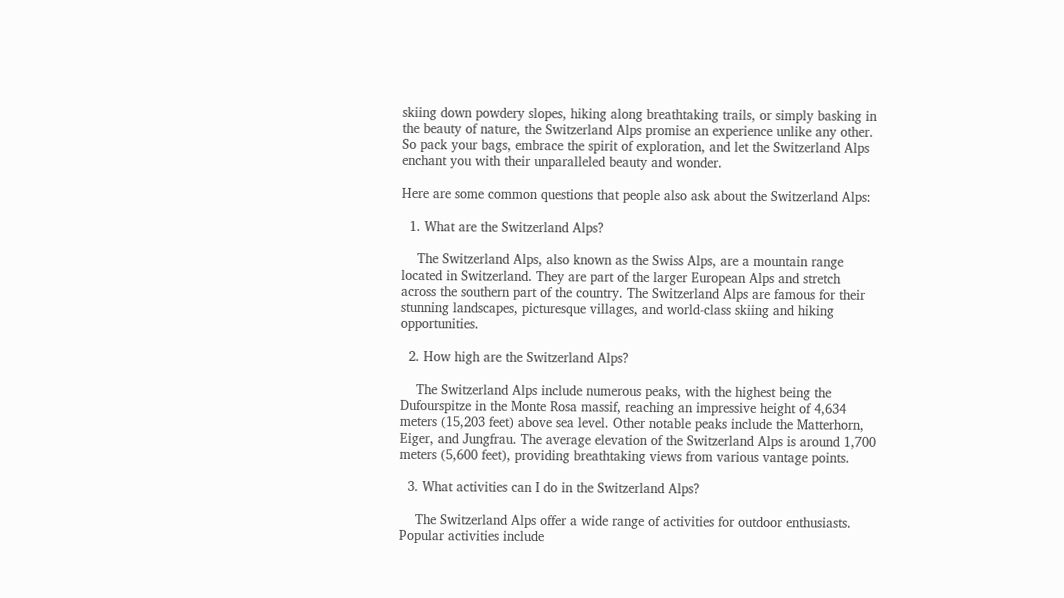skiing down powdery slopes, hiking along breathtaking trails, or simply basking in the beauty of nature, the Switzerland Alps promise an experience unlike any other. So pack your bags, embrace the spirit of exploration, and let the Switzerland Alps enchant you with their unparalleled beauty and wonder.

Here are some common questions that people also ask about the Switzerland Alps:

  1. What are the Switzerland Alps?

    The Switzerland Alps, also known as the Swiss Alps, are a mountain range located in Switzerland. They are part of the larger European Alps and stretch across the southern part of the country. The Switzerland Alps are famous for their stunning landscapes, picturesque villages, and world-class skiing and hiking opportunities.

  2. How high are the Switzerland Alps?

    The Switzerland Alps include numerous peaks, with the highest being the Dufourspitze in the Monte Rosa massif, reaching an impressive height of 4,634 meters (15,203 feet) above sea level. Other notable peaks include the Matterhorn, Eiger, and Jungfrau. The average elevation of the Switzerland Alps is around 1,700 meters (5,600 feet), providing breathtaking views from various vantage points.

  3. What activities can I do in the Switzerland Alps?

    The Switzerland Alps offer a wide range of activities for outdoor enthusiasts. Popular activities include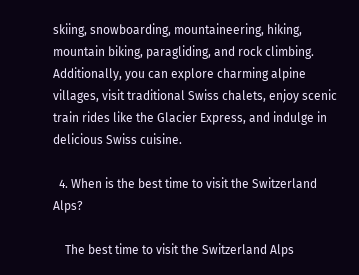skiing, snowboarding, mountaineering, hiking, mountain biking, paragliding, and rock climbing. Additionally, you can explore charming alpine villages, visit traditional Swiss chalets, enjoy scenic train rides like the Glacier Express, and indulge in delicious Swiss cuisine.

  4. When is the best time to visit the Switzerland Alps?

    The best time to visit the Switzerland Alps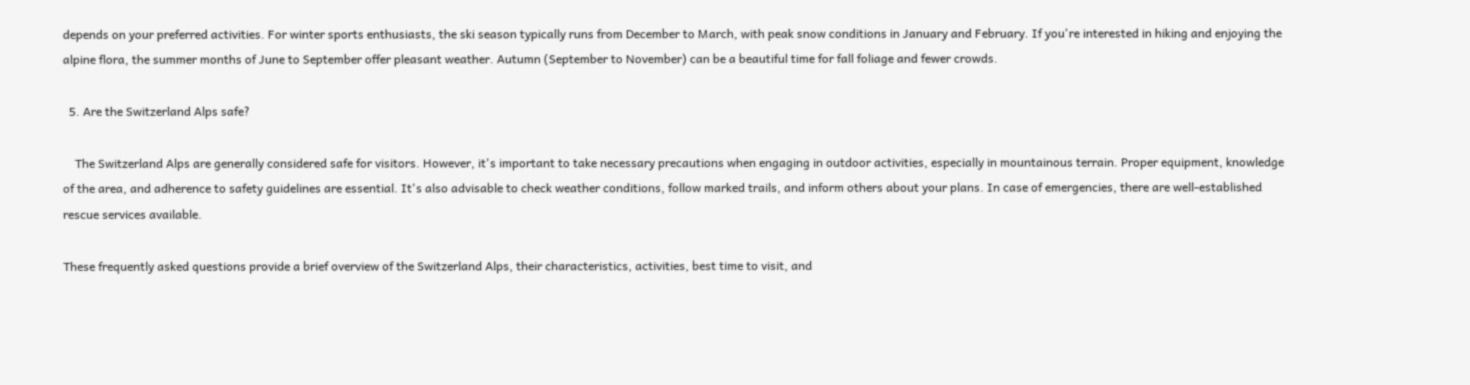depends on your preferred activities. For winter sports enthusiasts, the ski season typically runs from December to March, with peak snow conditions in January and February. If you're interested in hiking and enjoying the alpine flora, the summer months of June to September offer pleasant weather. Autumn (September to November) can be a beautiful time for fall foliage and fewer crowds.

  5. Are the Switzerland Alps safe?

    The Switzerland Alps are generally considered safe for visitors. However, it's important to take necessary precautions when engaging in outdoor activities, especially in mountainous terrain. Proper equipment, knowledge of the area, and adherence to safety guidelines are essential. It's also advisable to check weather conditions, follow marked trails, and inform others about your plans. In case of emergencies, there are well-established rescue services available.

These frequently asked questions provide a brief overview of the Switzerland Alps, their characteristics, activities, best time to visit, and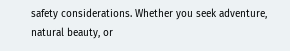safety considerations. Whether you seek adventure, natural beauty, or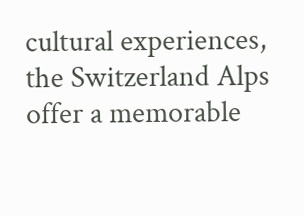cultural experiences, the Switzerland Alps offer a memorable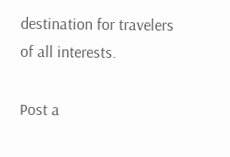destination for travelers of all interests.

Post a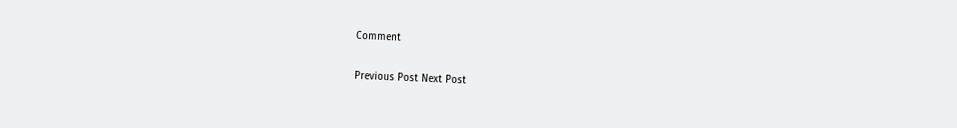Comment

Previous Post Next Post